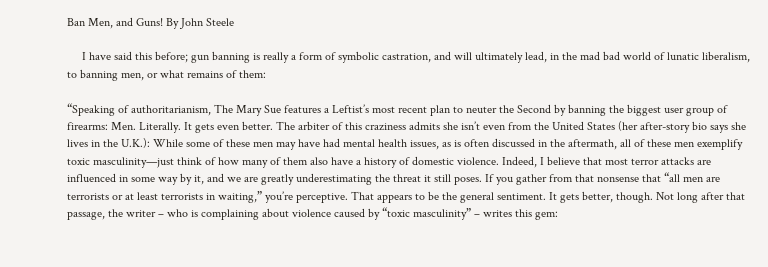Ban Men, and Guns! By John Steele

     I have said this before; gun banning is really a form of symbolic castration, and will ultimately lead, in the mad bad world of lunatic liberalism, to banning men, or what remains of them:

“Speaking of authoritarianism, The Mary Sue features a Leftist’s most recent plan to neuter the Second by banning the biggest user group of firearms: Men. Literally. It gets even better. The arbiter of this craziness admits she isn’t even from the United States (her after-story bio says she lives in the U.K.): While some of these men may have had mental health issues, as is often discussed in the aftermath, all of these men exemplify toxic masculinity—just think of how many of them also have a history of domestic violence. Indeed, I believe that most terror attacks are influenced in some way by it, and we are greatly underestimating the threat it still poses. If you gather from that nonsense that “all men are terrorists or at least terrorists in waiting,” you’re perceptive. That appears to be the general sentiment. It gets better, though. Not long after that passage, the writer – who is complaining about violence caused by “toxic masculinity” – writes this gem: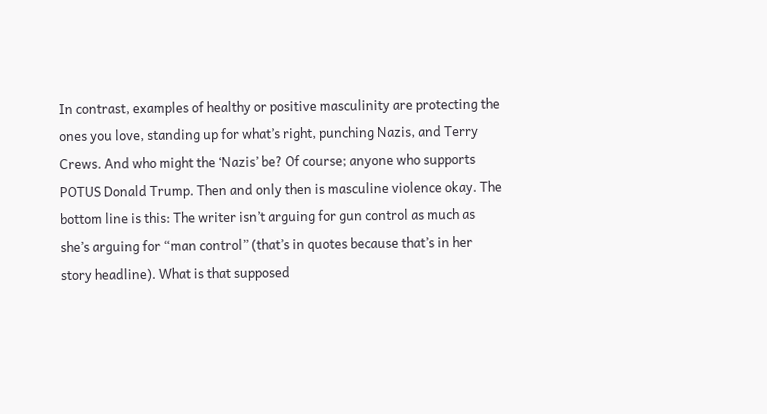In contrast, examples of healthy or positive masculinity are protecting the ones you love, standing up for what’s right, punching Nazis, and Terry Crews. And who might the ‘Nazis’ be? Of course; anyone who supports POTUS Donald Trump. Then and only then is masculine violence okay. The bottom line is this: The writer isn’t arguing for gun control as much as she’s arguing for “man control” (that’s in quotes because that’s in her story headline). What is that supposed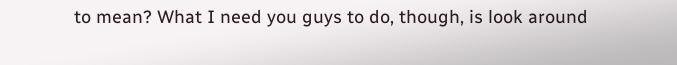to mean? What I need you guys to do, though, is look around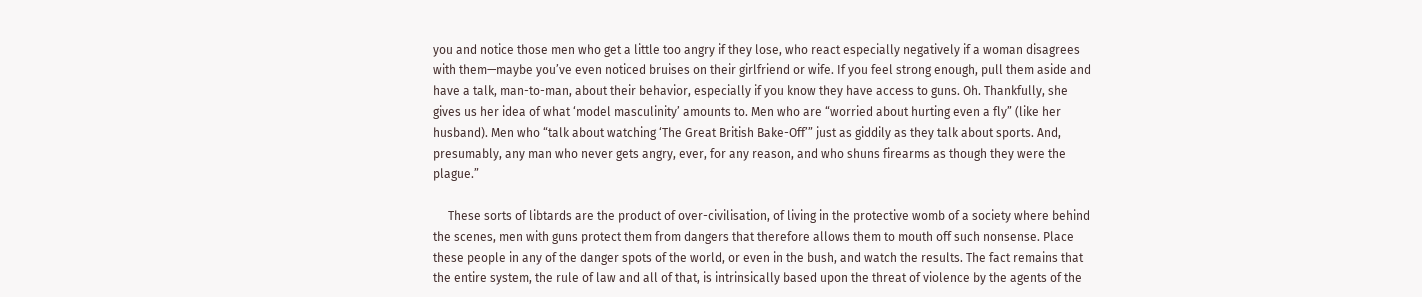you and notice those men who get a little too angry if they lose, who react especially negatively if a woman disagrees with them—maybe you’ve even noticed bruises on their girlfriend or wife. If you feel strong enough, pull them aside and have a talk, man-to-man, about their behavior, especially if you know they have access to guns. Oh. Thankfully, she gives us her idea of what ‘model masculinity’ amounts to. Men who are “worried about hurting even a fly” (like her husband). Men who “talk about watching ‘The Great British Bake-Off’” just as giddily as they talk about sports. And, presumably, any man who never gets angry, ever, for any reason, and who shuns firearms as though they were the plague.”

     These sorts of libtards are the product of over-civilisation, of living in the protective womb of a society where behind the scenes, men with guns protect them from dangers that therefore allows them to mouth off such nonsense. Place these people in any of the danger spots of the world, or even in the bush, and watch the results. The fact remains that the entire system, the rule of law and all of that, is intrinsically based upon the threat of violence by the agents of the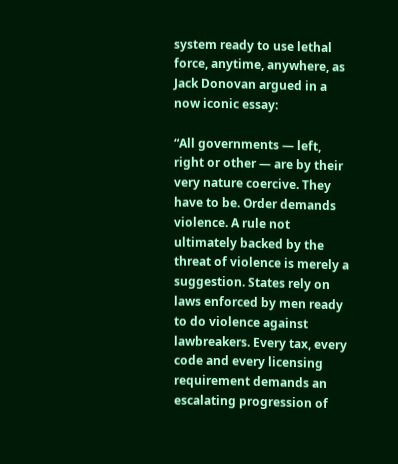system ready to use lethal force, anytime, anywhere, as Jack Donovan argued in a now iconic essay:

“All governments — left, right or other — are by their very nature coercive. They have to be. Order demands violence. A rule not ultimately backed by the threat of violence is merely a suggestion. States rely on laws enforced by men ready to do violence against lawbreakers. Every tax, every code and every licensing requirement demands an escalating progression of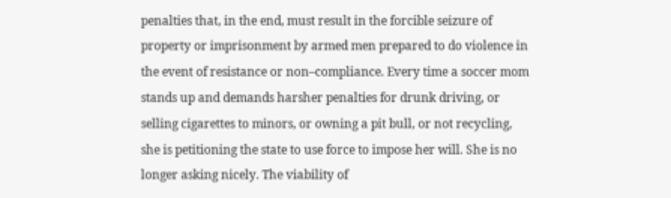penalties that, in the end, must result in the forcible seizure of property or imprisonment by armed men prepared to do violence in the event of resistance or non–compliance. Every time a soccer mom stands up and demands harsher penalties for drunk driving, or selling cigarettes to minors, or owning a pit bull, or not recycling, she is petitioning the state to use force to impose her will. She is no longer asking nicely. The viability of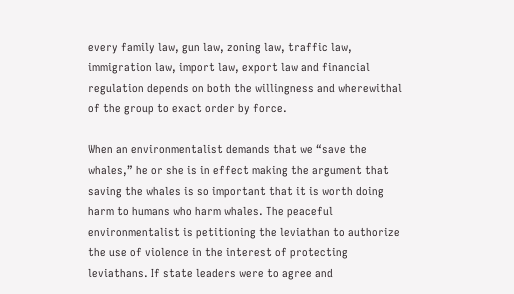every family law, gun law, zoning law, traffic law, immigration law, import law, export law and financial regulation depends on both the willingness and wherewithal of the group to exact order by force.

When an environmentalist demands that we “save the whales,” he or she is in effect making the argument that saving the whales is so important that it is worth doing harm to humans who harm whales. The peaceful environmentalist is petitioning the leviathan to authorize the use of violence in the interest of protecting leviathans. If state leaders were to agree and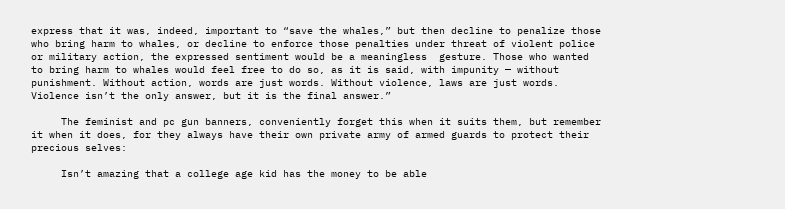express that it was, indeed, important to “save the whales,” but then decline to penalize those who bring harm to whales, or decline to enforce those penalties under threat of violent police or military action, the expressed sentiment would be a meaningless  gesture. Those who wanted to bring harm to whales would feel free to do so, as it is said, with impunity — without punishment. Without action, words are just words. Without violence, laws are just words.
Violence isn’t the only answer, but it is the final answer.”

     The feminist and pc gun banners, conveniently forget this when it suits them, but remember it when it does, for they always have their own private army of armed guards to protect their precious selves:

     Isn’t amazing that a college age kid has the money to be able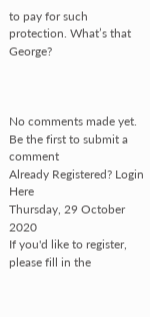to pay for such protection. What’s that George?



No comments made yet. Be the first to submit a comment
Already Registered? Login Here
Thursday, 29 October 2020
If you'd like to register, please fill in the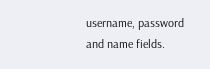username, password and name fields.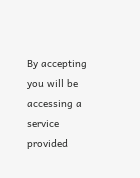By accepting you will be accessing a service provided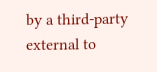by a third-party external to